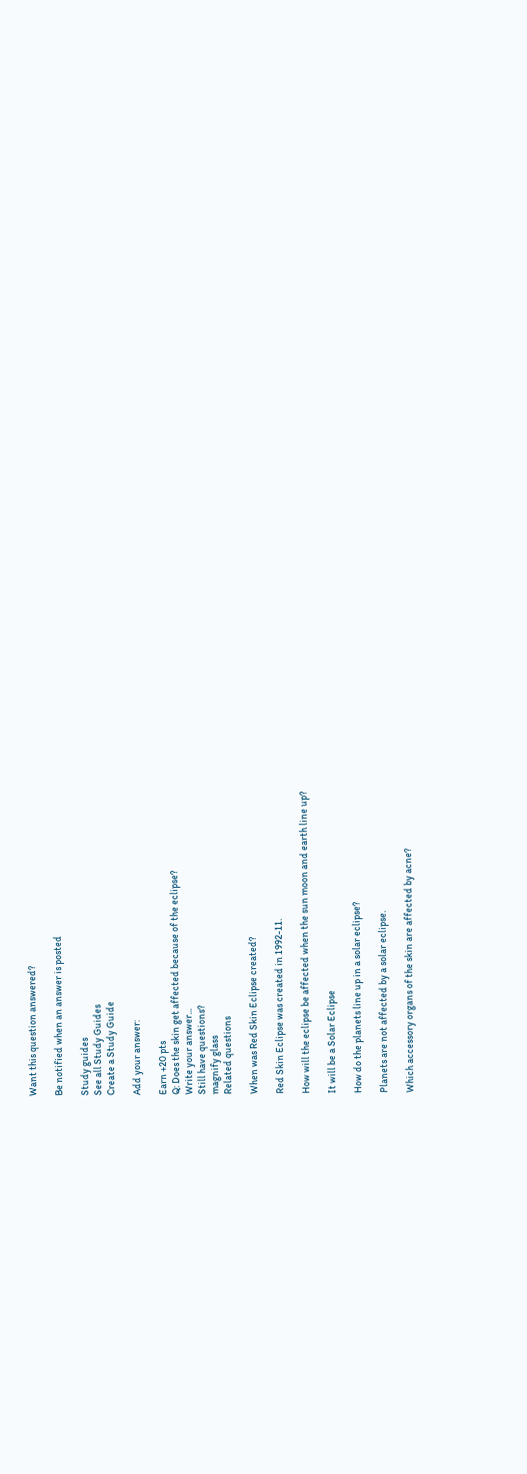Want this question answered?

Be notified when an answer is posted

Study guides
See all Study Guides
Create a Study Guide

Add your answer:

Earn +20 pts
Q: Does the skin get affected because of the eclipse?
Write your answer...
Still have questions?
magnify glass
Related questions

When was Red Skin Eclipse created?

Red Skin Eclipse was created in 1992-11.

How will the eclipse be affected when the sun moon and earth line up?

It will be a Solar Eclipse

How do the planets line up in a solar eclipse?

Planets are not affected by a solar eclipse.

Which accessory organs of the skin are affected by acne?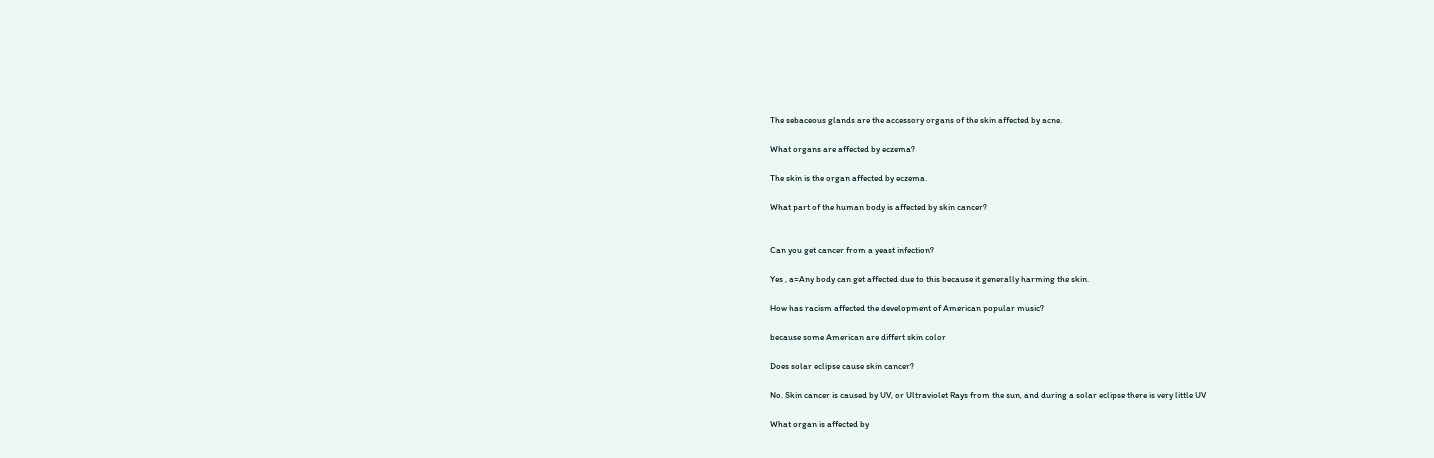The sebaceous glands are the accessory organs of the skin affected by acne.

What organs are affected by eczema?

The skin is the organ affected by eczema.

What part of the human body is affected by skin cancer?


Can you get cancer from a yeast infection?

Yes , a=Any body can get affected due to this because it generally harming the skin.

How has racism affected the development of American popular music?

because some American are differt skin color

Does solar eclipse cause skin cancer?

No. Skin cancer is caused by UV, or Ultraviolet Rays from the sun, and during a solar eclipse there is very little UV

What organ is affected by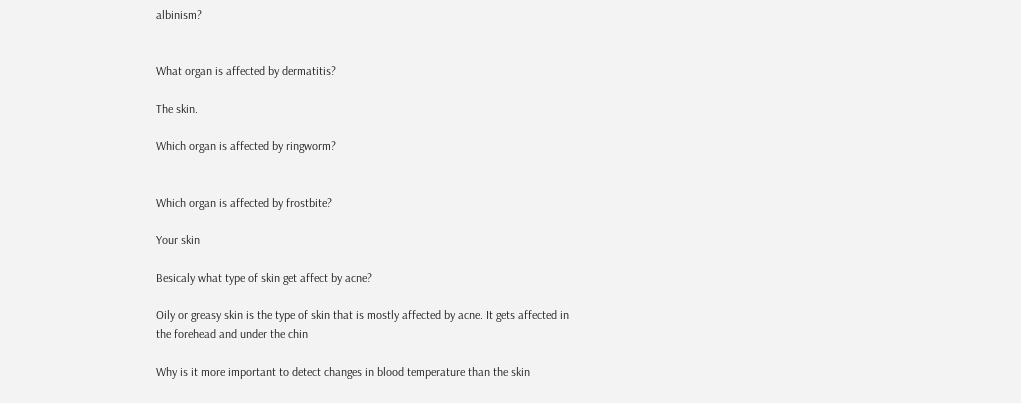albinism?


What organ is affected by dermatitis?

The skin.

Which organ is affected by ringworm?


Which organ is affected by frostbite?

Your skin

Besicaly what type of skin get affect by acne?

Oily or greasy skin is the type of skin that is mostly affected by acne. It gets affected in the forehead and under the chin

Why is it more important to detect changes in blood temperature than the skin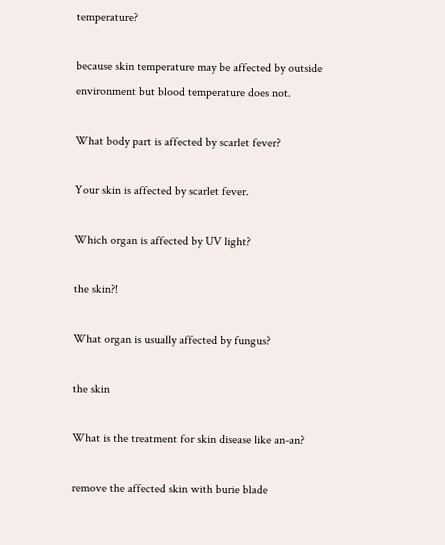temperature?

because skin temperature may be affected by outside environment but blood temperature does not.

What body part is affected by scarlet fever?

Your skin is affected by scarlet fever.

Which organ is affected by UV light?

the skin?!

What organ is usually affected by fungus?

the skin

What is the treatment for skin disease like an-an?

remove the affected skin with burie blade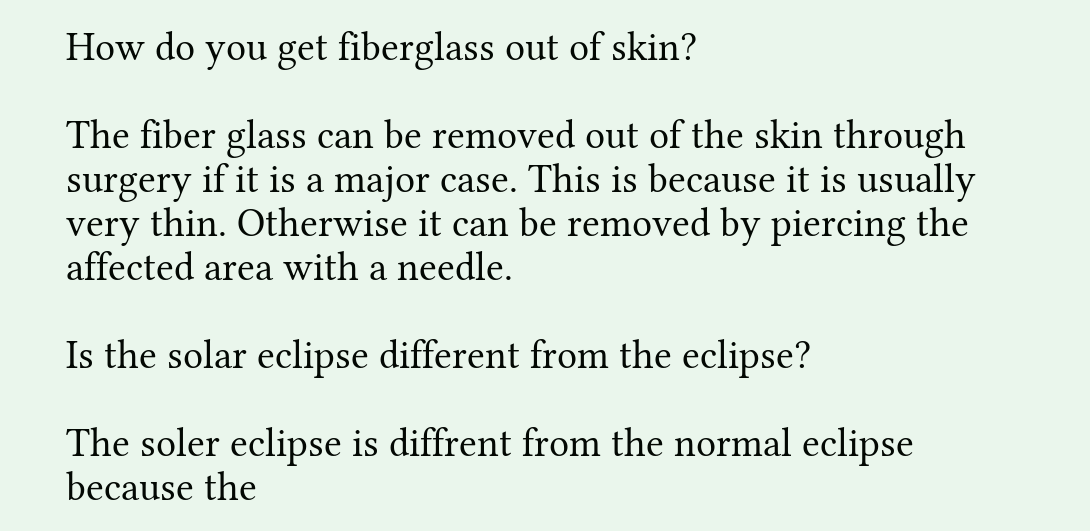How do you get fiberglass out of skin?

The fiber glass can be removed out of the skin through surgery if it is a major case. This is because it is usually very thin. Otherwise it can be removed by piercing the affected area with a needle.

Is the solar eclipse different from the eclipse?

The soler eclipse is diffrent from the normal eclipse because the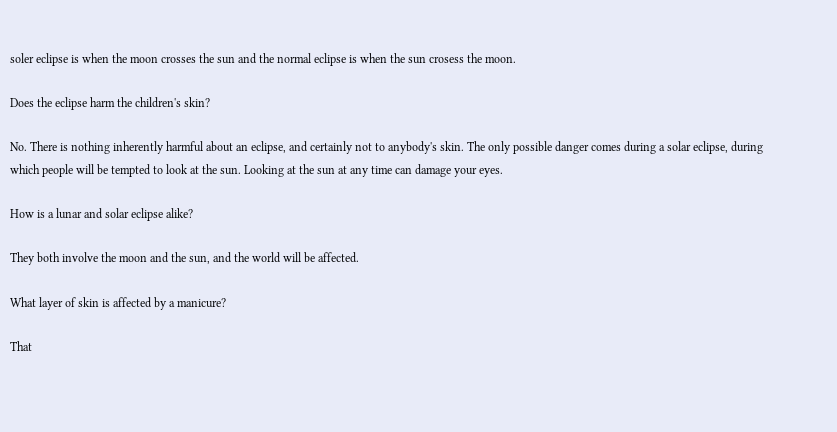soler eclipse is when the moon crosses the sun and the normal eclipse is when the sun crosess the moon.

Does the eclipse harm the children's skin?

No. There is nothing inherently harmful about an eclipse, and certainly not to anybody's skin. The only possible danger comes during a solar eclipse, during which people will be tempted to look at the sun. Looking at the sun at any time can damage your eyes.

How is a lunar and solar eclipse alike?

They both involve the moon and the sun, and the world will be affected.

What layer of skin is affected by a manicure?

That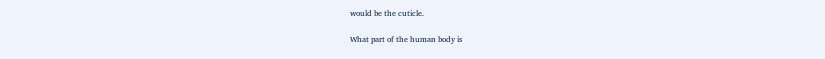would be the cuticle.

What part of the human body is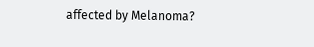affected by Melanoma?